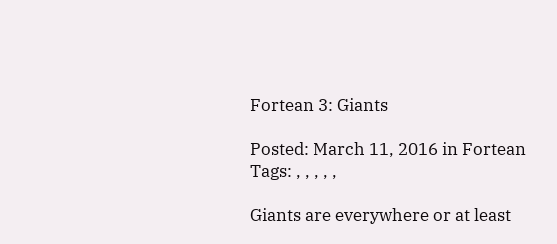Fortean 3: Giants

Posted: March 11, 2016 in Fortean
Tags: , , , , ,

Giants are everywhere or at least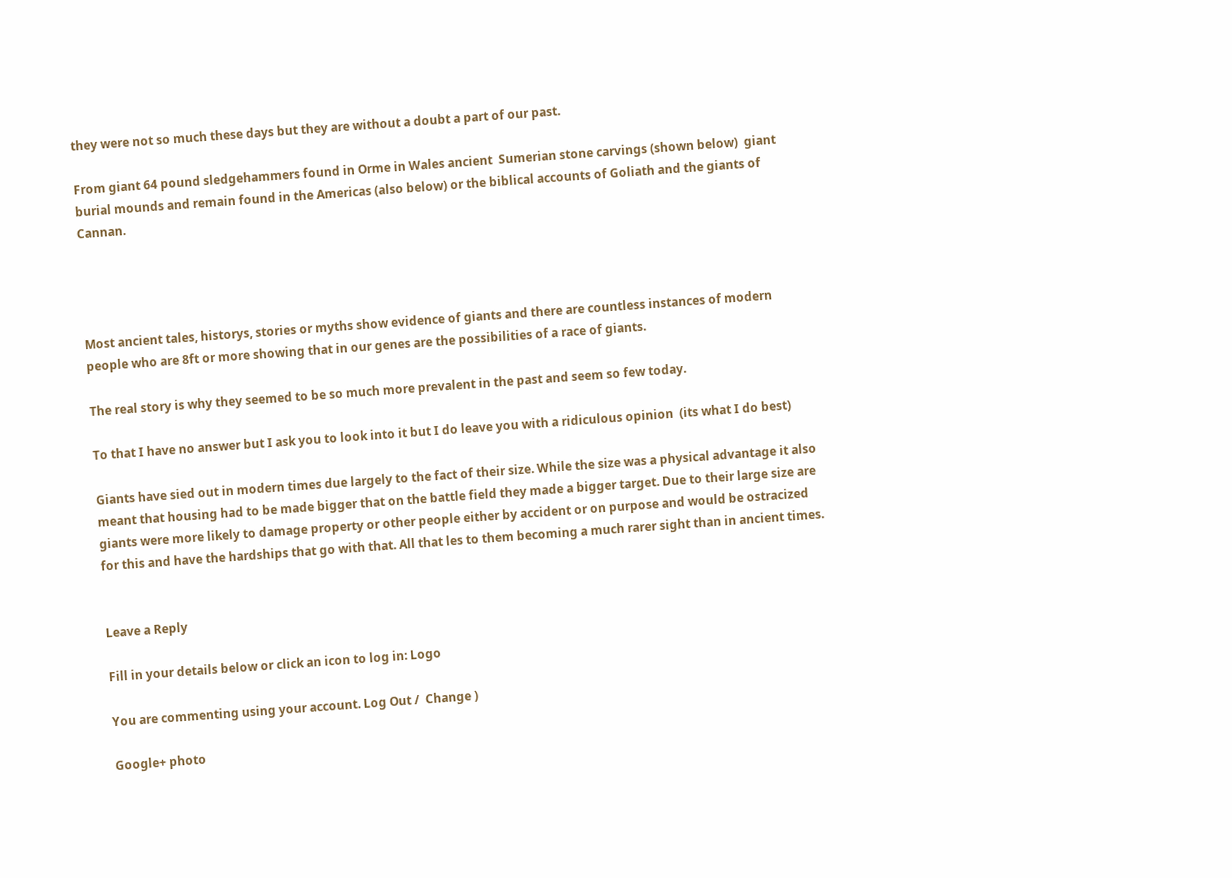they were not so much these days but they are without a doubt a part of our past.

From giant 64 pound sledgehammers found in Orme in Wales ancient  Sumerian stone carvings (shown below)  giant burial mounds and remain found in the Americas (also below) or the biblical accounts of Goliath and the giants of Cannan.




Most ancient tales, historys, stories or myths show evidence of giants and there are countless instances of modern people who are 8ft or more showing that in our genes are the possibilities of a race of giants.

The real story is why they seemed to be so much more prevalent in the past and seem so few today.

To that I have no answer but I ask you to look into it but I do leave you with a ridiculous opinion  (its what I do best)

Giants have sied out in modern times due largely to the fact of their size. While the size was a physical advantage it also meant that housing had to be made bigger that on the battle field they made a bigger target. Due to their large size are giants were more likely to damage property or other people either by accident or on purpose and would be ostracized for this and have the hardships that go with that. All that les to them becoming a much rarer sight than in ancient times.


Leave a Reply

Fill in your details below or click an icon to log in: Logo

You are commenting using your account. Log Out /  Change )

Google+ photo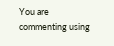You are commenting using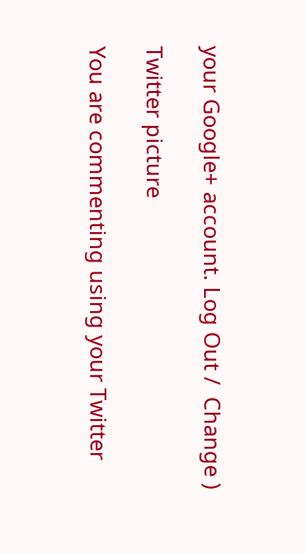your Google+ account. Log Out /  Change )

Twitter picture

You are commenting using your Twitter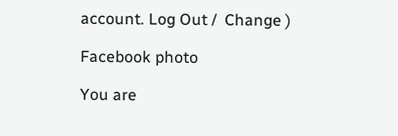account. Log Out /  Change )

Facebook photo

You are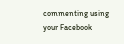commenting using your Facebook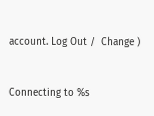account. Log Out /  Change )


Connecting to %s